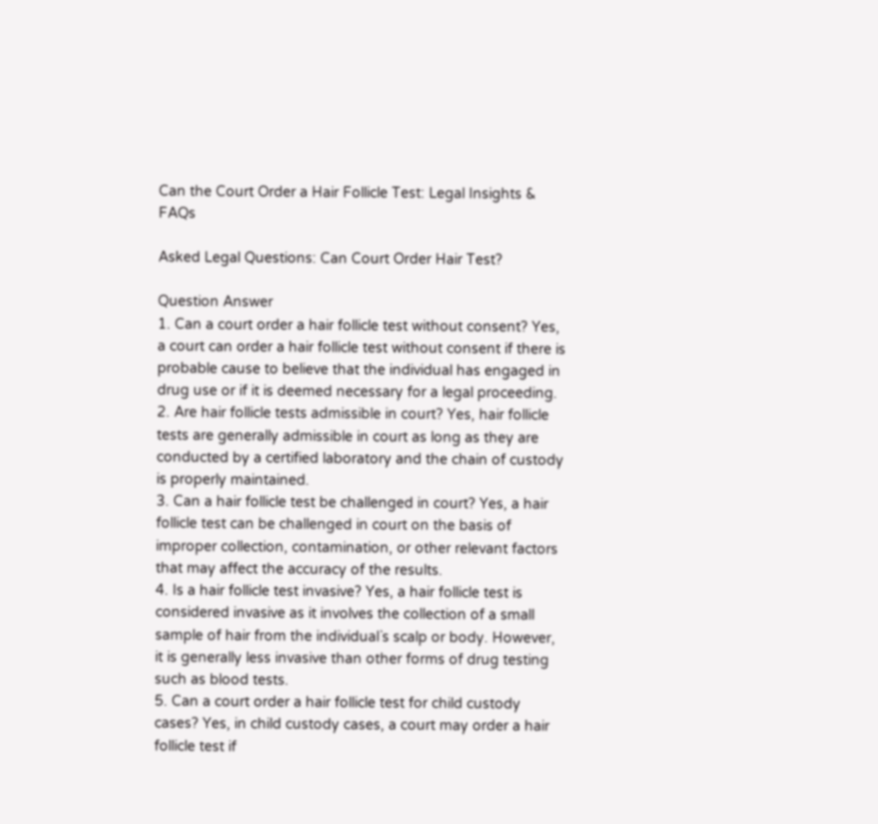Can the Court Order a Hair Follicle Test: Legal Insights & FAQs

Asked Legal Questions: Can Court Order Hair Test?

Question Answer
1. Can a court order a hair follicle test without consent? Yes, a court can order a hair follicle test without consent if there is probable cause to believe that the individual has engaged in drug use or if it is deemed necessary for a legal proceeding.
2. Are hair follicle tests admissible in court? Yes, hair follicle tests are generally admissible in court as long as they are conducted by a certified laboratory and the chain of custody is properly maintained.
3. Can a hair follicle test be challenged in court? Yes, a hair follicle test can be challenged in court on the basis of improper collection, contamination, or other relevant factors that may affect the accuracy of the results.
4. Is a hair follicle test invasive? Yes, a hair follicle test is considered invasive as it involves the collection of a small sample of hair from the individual`s scalp or body. However, it is generally less invasive than other forms of drug testing such as blood tests.
5. Can a court order a hair follicle test for child custody cases? Yes, in child custody cases, a court may order a hair follicle test if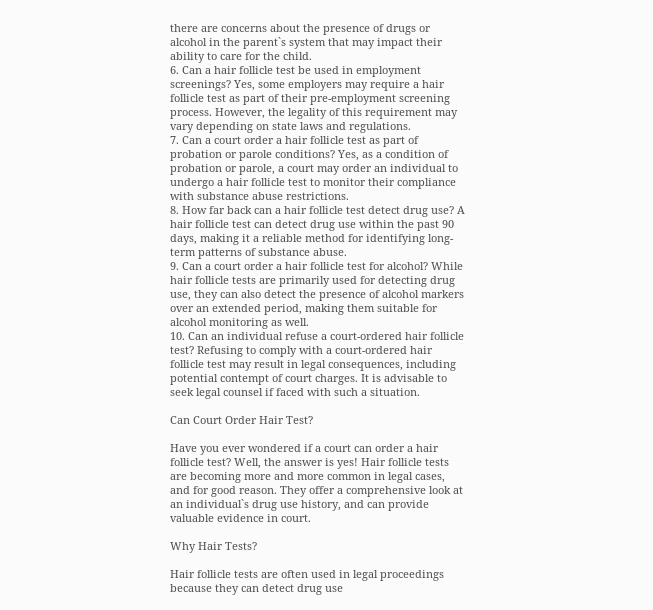there are concerns about the presence of drugs or alcohol in the parent`s system that may impact their ability to care for the child.
6. Can a hair follicle test be used in employment screenings? Yes, some employers may require a hair follicle test as part of their pre-employment screening process. However, the legality of this requirement may vary depending on state laws and regulations.
7. Can a court order a hair follicle test as part of probation or parole conditions? Yes, as a condition of probation or parole, a court may order an individual to undergo a hair follicle test to monitor their compliance with substance abuse restrictions.
8. How far back can a hair follicle test detect drug use? A hair follicle test can detect drug use within the past 90 days, making it a reliable method for identifying long-term patterns of substance abuse.
9. Can a court order a hair follicle test for alcohol? While hair follicle tests are primarily used for detecting drug use, they can also detect the presence of alcohol markers over an extended period, making them suitable for alcohol monitoring as well.
10. Can an individual refuse a court-ordered hair follicle test? Refusing to comply with a court-ordered hair follicle test may result in legal consequences, including potential contempt of court charges. It is advisable to seek legal counsel if faced with such a situation.

Can Court Order Hair Test?

Have you ever wondered if a court can order a hair follicle test? Well, the answer is yes! Hair follicle tests are becoming more and more common in legal cases, and for good reason. They offer a comprehensive look at an individual`s drug use history, and can provide valuable evidence in court.

Why Hair Tests?

Hair follicle tests are often used in legal proceedings because they can detect drug use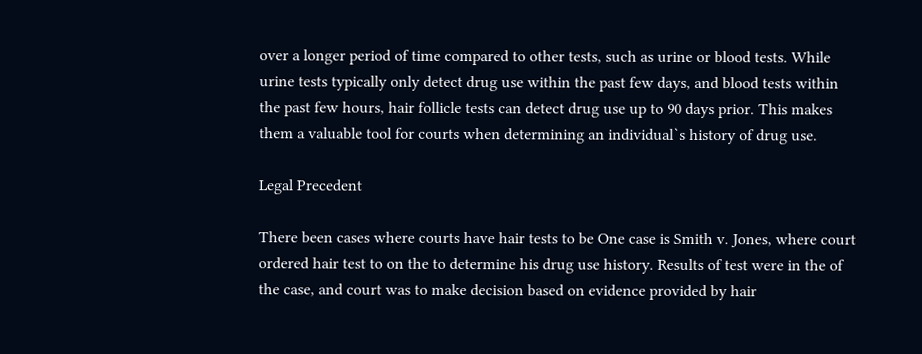over a longer period of time compared to other tests, such as urine or blood tests. While urine tests typically only detect drug use within the past few days, and blood tests within the past few hours, hair follicle tests can detect drug use up to 90 days prior. This makes them a valuable tool for courts when determining an individual`s history of drug use.

Legal Precedent

There been cases where courts have hair tests to be One case is Smith v. Jones, where court ordered hair test to on the to determine his drug use history. Results of test were in the of the case, and court was to make decision based on evidence provided by hair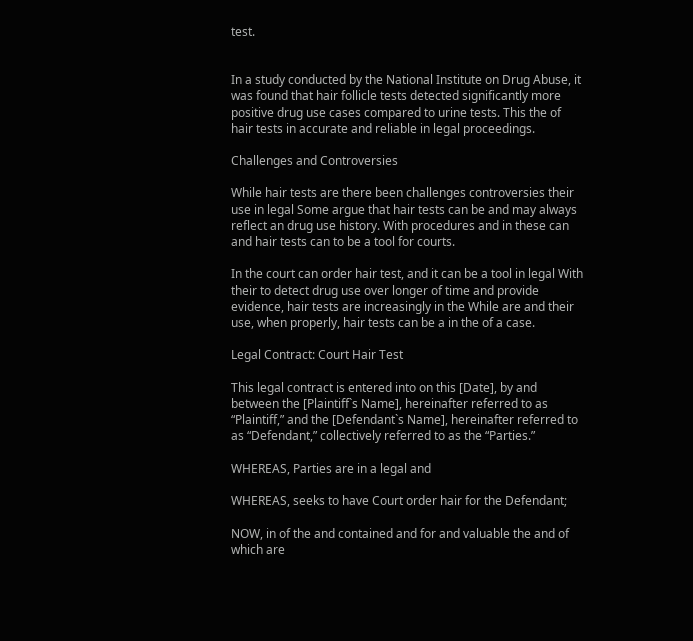test.


In a study conducted by the National Institute on Drug Abuse, it was found that hair follicle tests detected significantly more positive drug use cases compared to urine tests. This the of hair tests in accurate and reliable in legal proceedings.

Challenges and Controversies

While hair tests are there been challenges controversies their use in legal Some argue that hair tests can be and may always reflect an drug use history. With procedures and in these can and hair tests can to be a tool for courts.

In the court can order hair test, and it can be a tool in legal With their to detect drug use over longer of time and provide evidence, hair tests are increasingly in the While are and their use, when properly, hair tests can be a in the of a case.

Legal Contract: Court Hair Test

This legal contract is entered into on this [Date], by and between the [Plaintiff`s Name], hereinafter referred to as “Plaintiff,” and the [Defendant`s Name], hereinafter referred to as “Defendant,” collectively referred to as the “Parties.”

WHEREAS, Parties are in a legal and

WHEREAS, seeks to have Court order hair for the Defendant;

NOW, in of the and contained and for and valuable the and of which are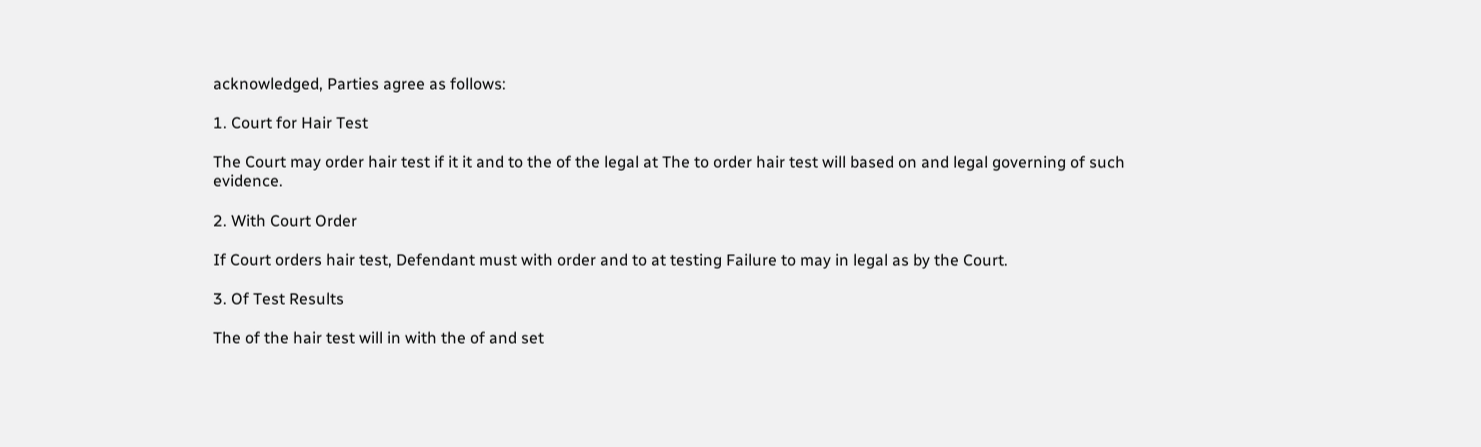acknowledged, Parties agree as follows:

1. Court for Hair Test

The Court may order hair test if it it and to the of the legal at The to order hair test will based on and legal governing of such evidence.

2. With Court Order

If Court orders hair test, Defendant must with order and to at testing Failure to may in legal as by the Court.

3. Of Test Results

The of the hair test will in with the of and set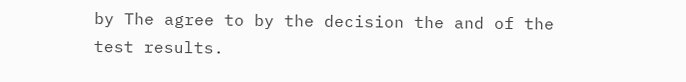by The agree to by the decision the and of the test results.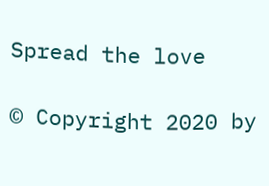Spread the love

© Copyright 2020 by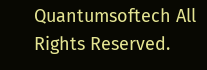Quantumsoftech All Rights Reserved.